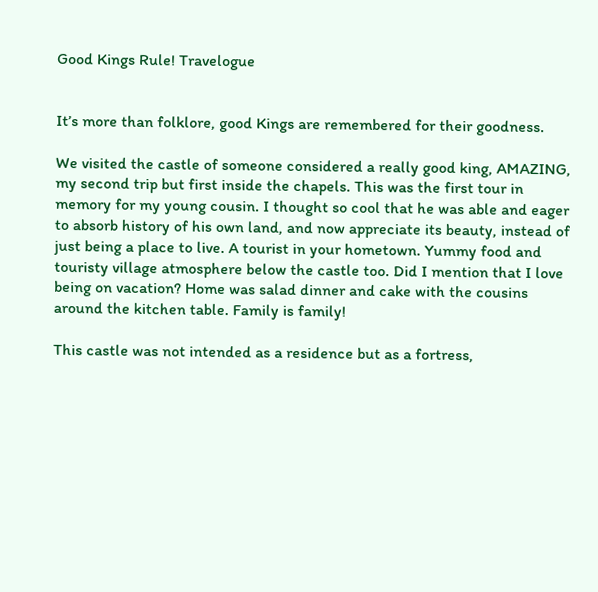Good Kings Rule! Travelogue


It’s more than folklore, good Kings are remembered for their goodness.

We visited the castle of someone considered a really good king, AMAZING, my second trip but first inside the chapels. This was the first tour in memory for my young cousin. I thought so cool that he was able and eager to absorb history of his own land, and now appreciate its beauty, instead of just being a place to live. A tourist in your hometown. Yummy food and touristy village atmosphere below the castle too. Did I mention that I love being on vacation? Home was salad dinner and cake with the cousins around the kitchen table. Family is family!

This castle was not intended as a residence but as a fortress,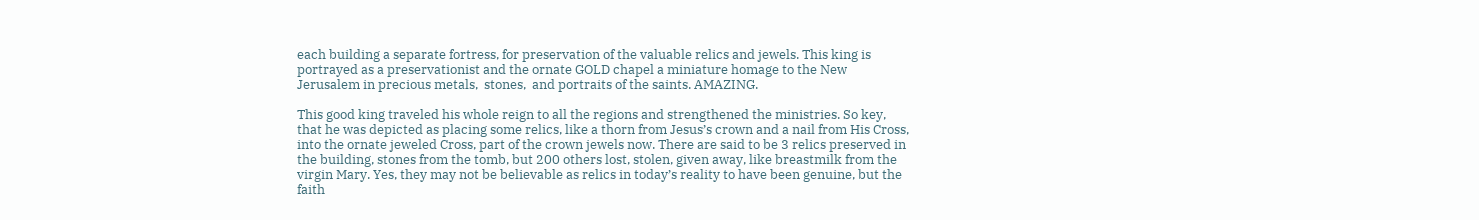each building a separate fortress, for preservation of the valuable relics and jewels. This king is portrayed as a preservationist and the ornate GOLD chapel a miniature homage to the New Jerusalem in precious metals,  stones,  and portraits of the saints. AMAZING.

This good king traveled his whole reign to all the regions and strengthened the ministries. So key, that he was depicted as placing some relics, like a thorn from Jesus’s crown and a nail from His Cross, into the ornate jeweled Cross, part of the crown jewels now. There are said to be 3 relics preserved in the building, stones from the tomb, but 200 others lost, stolen, given away, like breastmilk from the virgin Mary. Yes, they may not be believable as relics in today’s reality to have been genuine, but the faith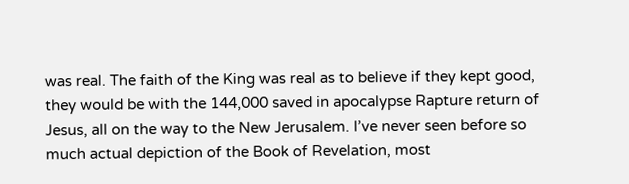was real. The faith of the King was real as to believe if they kept good, they would be with the 144,000 saved in apocalypse Rapture return of Jesus, all on the way to the New Jerusalem. I’ve never seen before so much actual depiction of the Book of Revelation, most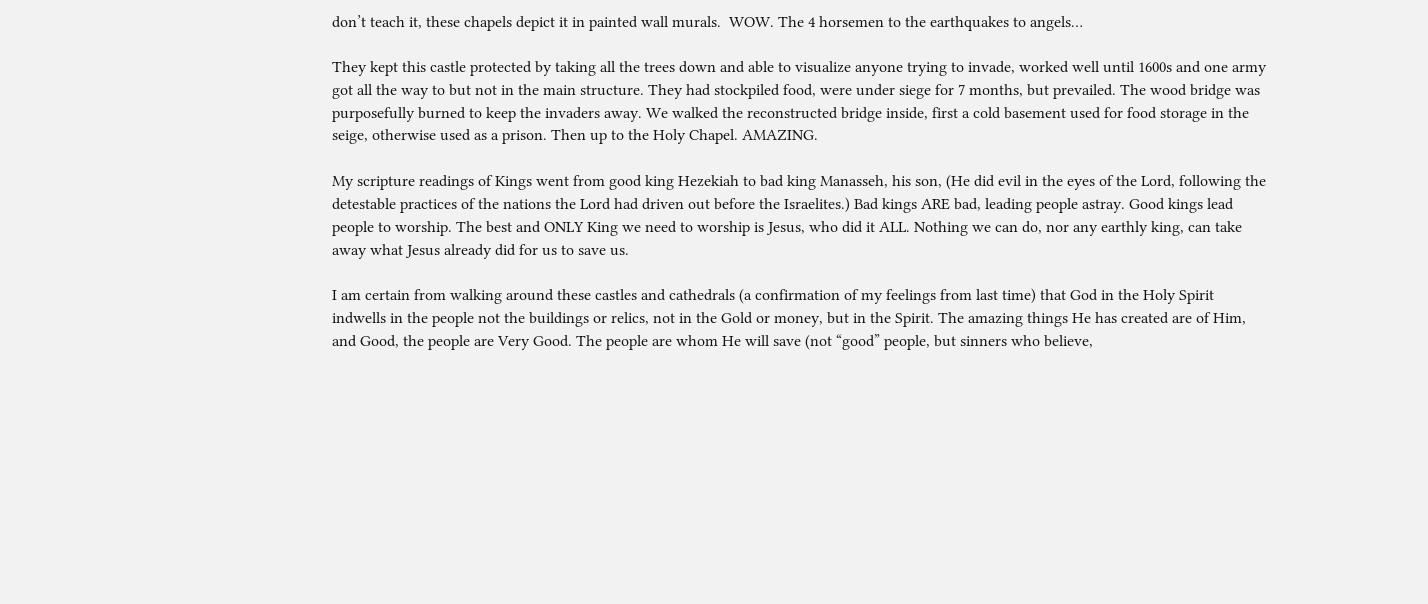don’t teach it, these chapels depict it in painted wall murals.  WOW. The 4 horsemen to the earthquakes to angels…

They kept this castle protected by taking all the trees down and able to visualize anyone trying to invade, worked well until 1600s and one army got all the way to but not in the main structure. They had stockpiled food, were under siege for 7 months, but prevailed. The wood bridge was purposefully burned to keep the invaders away. We walked the reconstructed bridge inside, first a cold basement used for food storage in the seige, otherwise used as a prison. Then up to the Holy Chapel. AMAZING.

My scripture readings of Kings went from good king Hezekiah to bad king Manasseh, his son, (He did evil in the eyes of the Lord, following the detestable practices of the nations the Lord had driven out before the Israelites.) Bad kings ARE bad, leading people astray. Good kings lead people to worship. The best and ONLY King we need to worship is Jesus, who did it ALL. Nothing we can do, nor any earthly king, can take away what Jesus already did for us to save us.

I am certain from walking around these castles and cathedrals (a confirmation of my feelings from last time) that God in the Holy Spirit indwells in the people not the buildings or relics, not in the Gold or money, but in the Spirit. The amazing things He has created are of Him, and Good, the people are Very Good. The people are whom He will save (not “good” people, but sinners who believe,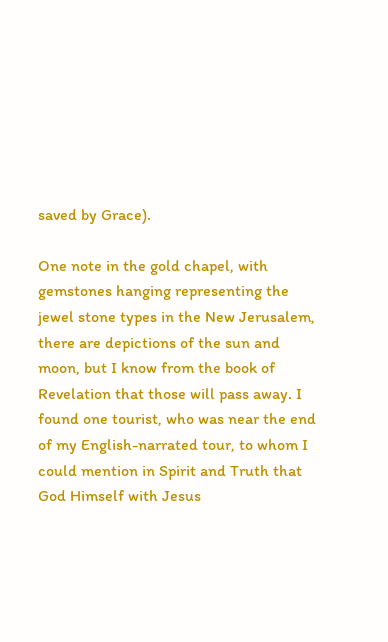saved by Grace).

One note in the gold chapel, with gemstones hanging representing the jewel stone types in the New Jerusalem, there are depictions of the sun and moon, but I know from the book of Revelation that those will pass away. I found one tourist, who was near the end of my English-narrated tour, to whom I could mention in Spirit and Truth that God Himself with Jesus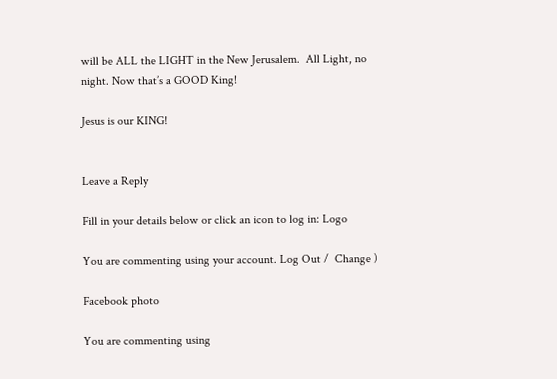will be ALL the LIGHT in the New Jerusalem.  All Light, no night. Now that’s a GOOD King!

Jesus is our KING!


Leave a Reply

Fill in your details below or click an icon to log in: Logo

You are commenting using your account. Log Out /  Change )

Facebook photo

You are commenting using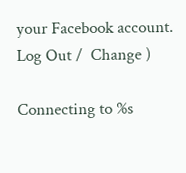your Facebook account. Log Out /  Change )

Connecting to %s